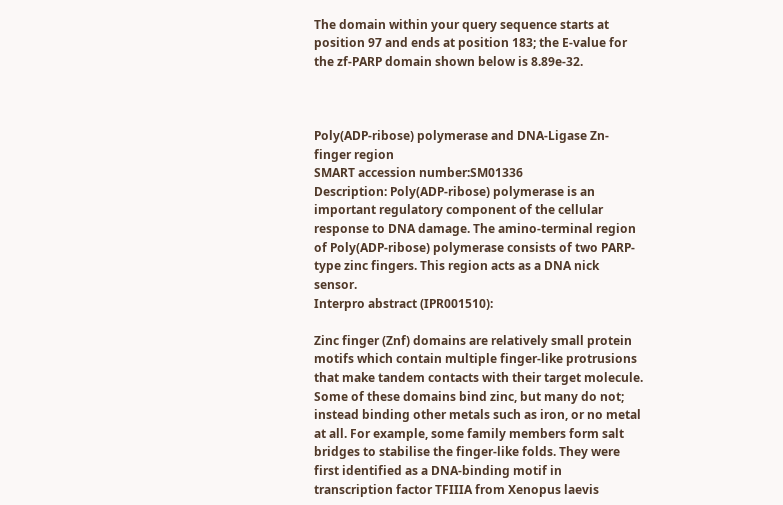The domain within your query sequence starts at position 97 and ends at position 183; the E-value for the zf-PARP domain shown below is 8.89e-32.



Poly(ADP-ribose) polymerase and DNA-Ligase Zn-finger region
SMART accession number:SM01336
Description: Poly(ADP-ribose) polymerase is an important regulatory component of the cellular response to DNA damage. The amino-terminal region of Poly(ADP-ribose) polymerase consists of two PARP-type zinc fingers. This region acts as a DNA nick sensor.
Interpro abstract (IPR001510):

Zinc finger (Znf) domains are relatively small protein motifs which contain multiple finger-like protrusions that make tandem contacts with their target molecule. Some of these domains bind zinc, but many do not; instead binding other metals such as iron, or no metal at all. For example, some family members form salt bridges to stabilise the finger-like folds. They were first identified as a DNA-binding motif in transcription factor TFIIIA from Xenopus laevis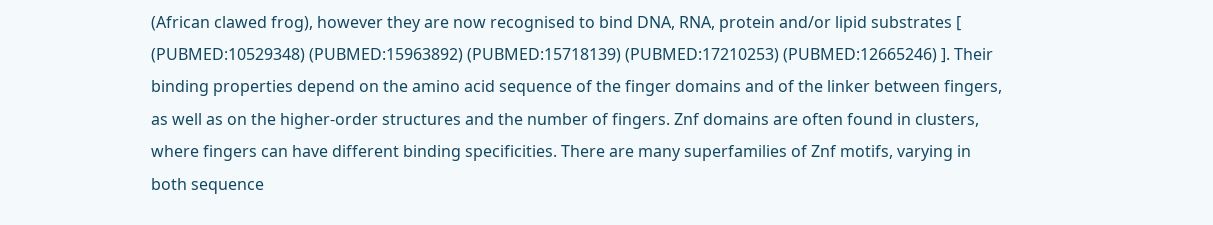(African clawed frog), however they are now recognised to bind DNA, RNA, protein and/or lipid substrates [ (PUBMED:10529348) (PUBMED:15963892) (PUBMED:15718139) (PUBMED:17210253) (PUBMED:12665246) ]. Their binding properties depend on the amino acid sequence of the finger domains and of the linker between fingers, as well as on the higher-order structures and the number of fingers. Znf domains are often found in clusters, where fingers can have different binding specificities. There are many superfamilies of Znf motifs, varying in both sequence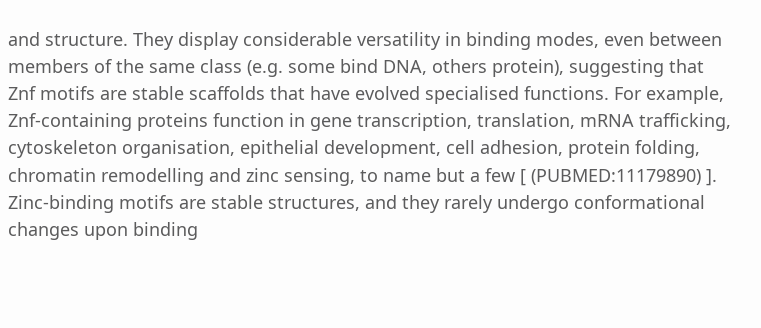and structure. They display considerable versatility in binding modes, even between members of the same class (e.g. some bind DNA, others protein), suggesting that Znf motifs are stable scaffolds that have evolved specialised functions. For example, Znf-containing proteins function in gene transcription, translation, mRNA trafficking, cytoskeleton organisation, epithelial development, cell adhesion, protein folding, chromatin remodelling and zinc sensing, to name but a few [ (PUBMED:11179890) ]. Zinc-binding motifs are stable structures, and they rarely undergo conformational changes upon binding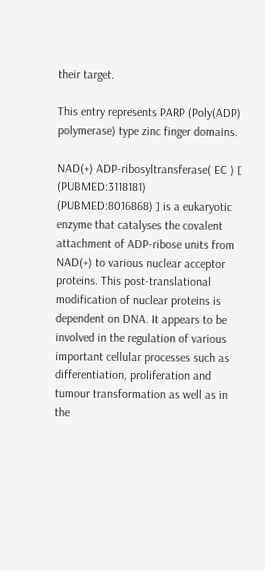their target.

This entry represents PARP (Poly(ADP) polymerase) type zinc finger domains.

NAD(+) ADP-ribosyltransferase( EC ) [ (PUBMED:3118181) (PUBMED:8016868) ] is a eukaryotic enzyme that catalyses the covalent attachment of ADP-ribose units from NAD(+) to various nuclear acceptor proteins. This post-translational modification of nuclear proteins is dependent on DNA. It appears to be involved in the regulation of various important cellular processes such as differentiation, proliferation and tumour transformation as well as in the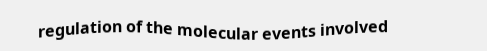regulation of the molecular events involved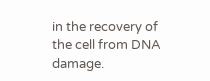in the recovery of the cell from DNA damage.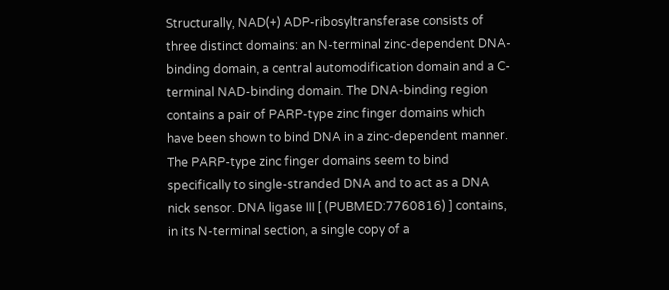Structurally, NAD(+) ADP-ribosyltransferase consists of three distinct domains: an N-terminal zinc-dependent DNA-binding domain, a central automodification domain and a C-terminal NAD-binding domain. The DNA-binding region contains a pair of PARP-type zinc finger domains which have been shown to bind DNA in a zinc-dependent manner. The PARP-type zinc finger domains seem to bind specifically to single-stranded DNA and to act as a DNA nick sensor. DNA ligase III [ (PUBMED:7760816) ] contains, in its N-terminal section, a single copy of a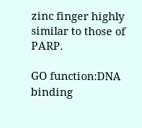zinc finger highly similar to those of PARP.

GO function:DNA binding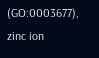(GO:0003677), zinc ion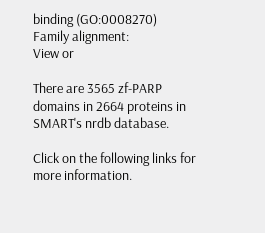binding (GO:0008270)
Family alignment:
View or

There are 3565 zf-PARP domains in 2664 proteins in SMART's nrdb database.

Click on the following links for more information.